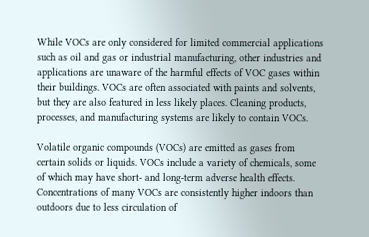While VOCs are only considered for limited commercial applications such as oil and gas or industrial manufacturing, other industries and applications are unaware of the harmful effects of VOC gases within their buildings. VOCs are often associated with paints and solvents, but they are also featured in less likely places. Cleaning products, processes, and manufacturing systems are likely to contain VOCs.

Volatile organic compounds (VOCs) are emitted as gases from certain solids or liquids. VOCs include a variety of chemicals, some of which may have short- and long-term adverse health effects. Concentrations of many VOCs are consistently higher indoors than outdoors due to less circulation of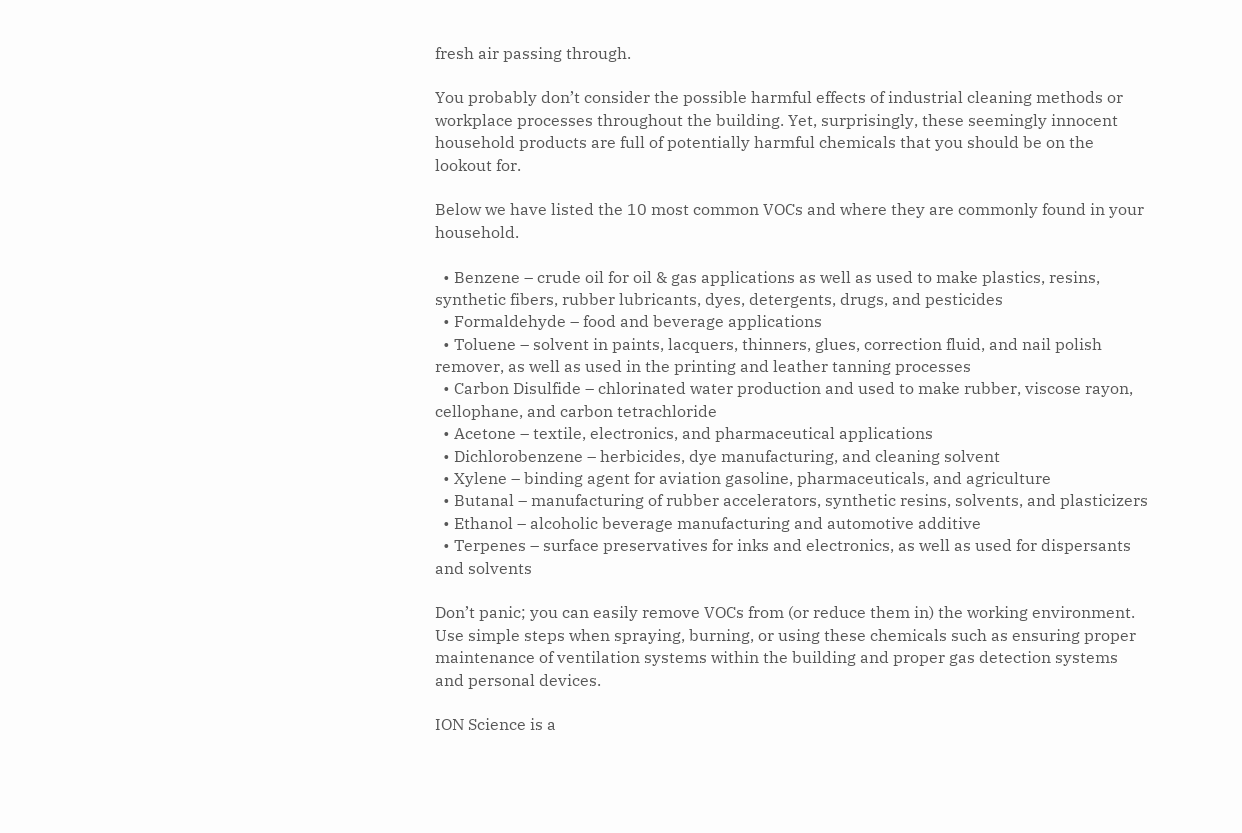fresh air passing through.

You probably don’t consider the possible harmful effects of industrial cleaning methods or workplace processes throughout the building. Yet, surprisingly, these seemingly innocent household products are full of potentially harmful chemicals that you should be on the lookout for.

Below we have listed the 10 most common VOCs and where they are commonly found in your household.

  • Benzene – crude oil for oil & gas applications as well as used to make plastics, resins, synthetic fibers, rubber lubricants, dyes, detergents, drugs, and pesticides
  • Formaldehyde – food and beverage applications
  • Toluene – solvent in paints, lacquers, thinners, glues, correction fluid, and nail polish remover, as well as used in the printing and leather tanning processes
  • Carbon Disulfide – chlorinated water production and used to make rubber, viscose rayon, cellophane, and carbon tetrachloride
  • Acetone – textile, electronics, and pharmaceutical applications
  • Dichlorobenzene – herbicides, dye manufacturing, and cleaning solvent
  • Xylene – binding agent for aviation gasoline, pharmaceuticals, and agriculture
  • Butanal – manufacturing of rubber accelerators, synthetic resins, solvents, and plasticizers
  • Ethanol – alcoholic beverage manufacturing and automotive additive
  • Terpenes – surface preservatives for inks and electronics, as well as used for dispersants and solvents

Don’t panic; you can easily remove VOCs from (or reduce them in) the working environment. Use simple steps when spraying, burning, or using these chemicals such as ensuring proper maintenance of ventilation systems within the building and proper gas detection systems and personal devices.

ION Science is a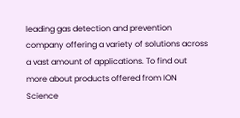leading gas detection and prevention company offering a variety of solutions across a vast amount of applications. To find out more about products offered from ION Science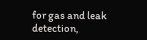for gas and leak detection,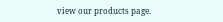view our products page.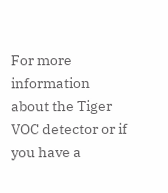For more information about the Tiger VOC detector or if you have a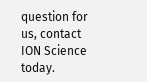question for us, contact ION Science today.